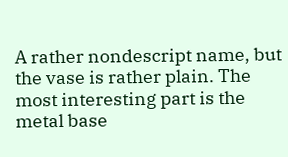A rather nondescript name, but the vase is rather plain. The most interesting part is the metal base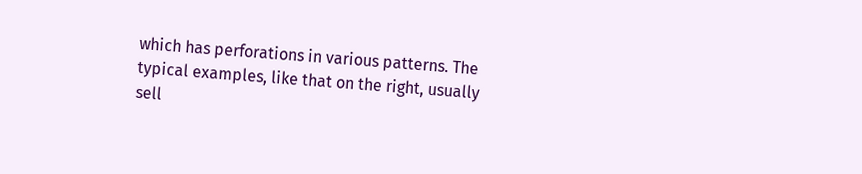which has perforations in various patterns. The typical examples, like that on the right, usually sell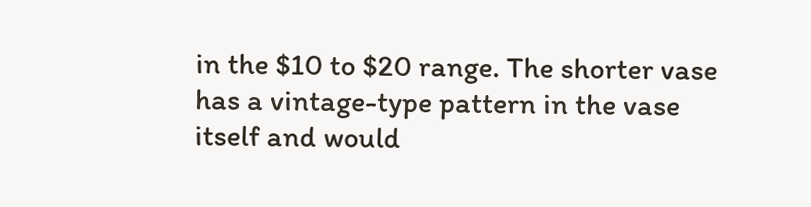in the $10 to $20 range. The shorter vase has a vintage-type pattern in the vase itself and would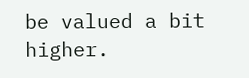be valued a bit higher.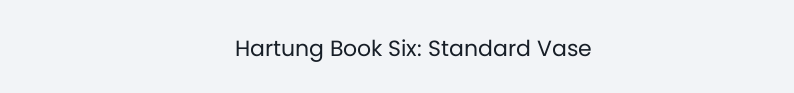Hartung Book Six: Standard Vase